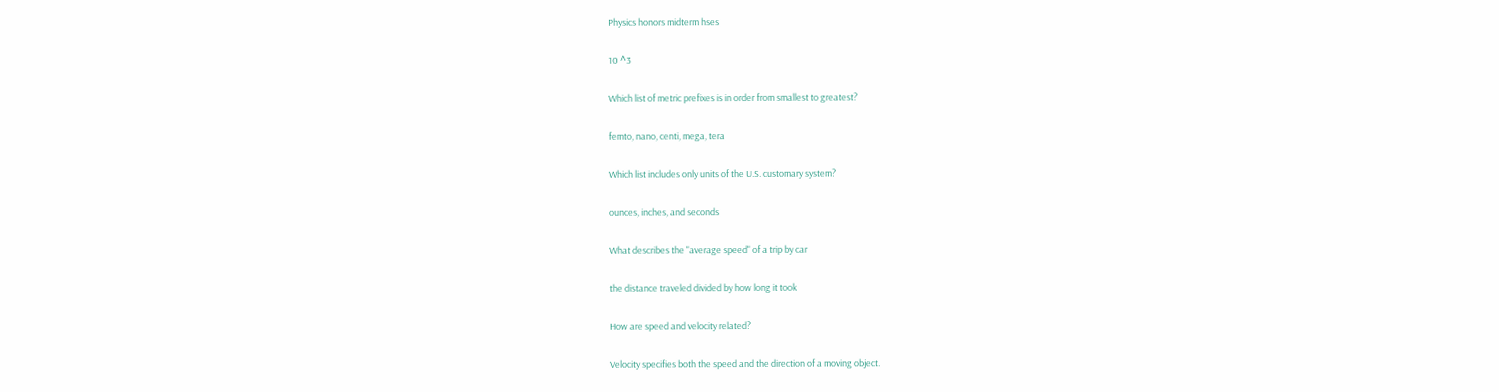Physics honors midterm hses

10 ^3

Which list of metric prefixes is in order from smallest to greatest?

femto, nano, centi, mega, tera

Which list includes only units of the U.S. customary system?

ounces, inches, and seconds

What describes the "average speed" of a trip by car

the distance traveled divided by how long it took

How are speed and velocity related?

Velocity specifies both the speed and the direction of a moving object.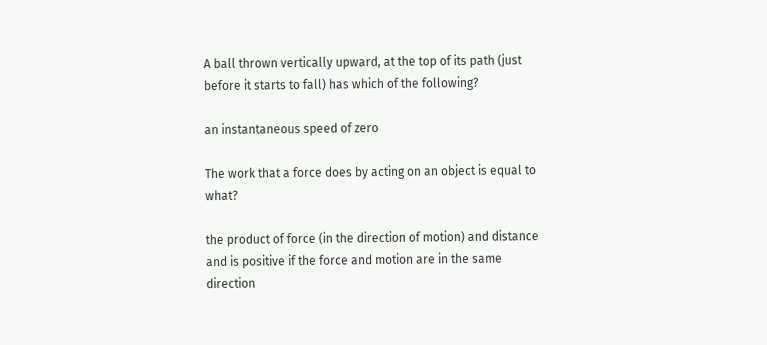A ball thrown vertically upward, at the top of its path (just before it starts to fall) has which of the following?

an instantaneous speed of zero

The work that a force does by acting on an object is equal to what?

the product of force (in the direction of motion) and distance and is positive if the force and motion are in the same direction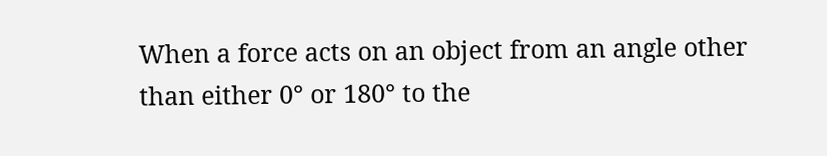When a force acts on an object from an angle other than either 0° or 180° to the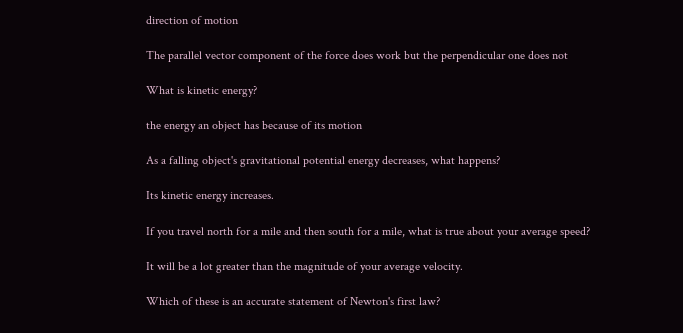direction of motion

The parallel vector component of the force does work but the perpendicular one does not

What is kinetic energy?

the energy an object has because of its motion

As a falling object's gravitational potential energy decreases, what happens?

Its kinetic energy increases.

If you travel north for a mile and then south for a mile, what is true about your average speed?

It will be a lot greater than the magnitude of your average velocity.

Which of these is an accurate statement of Newton's first law?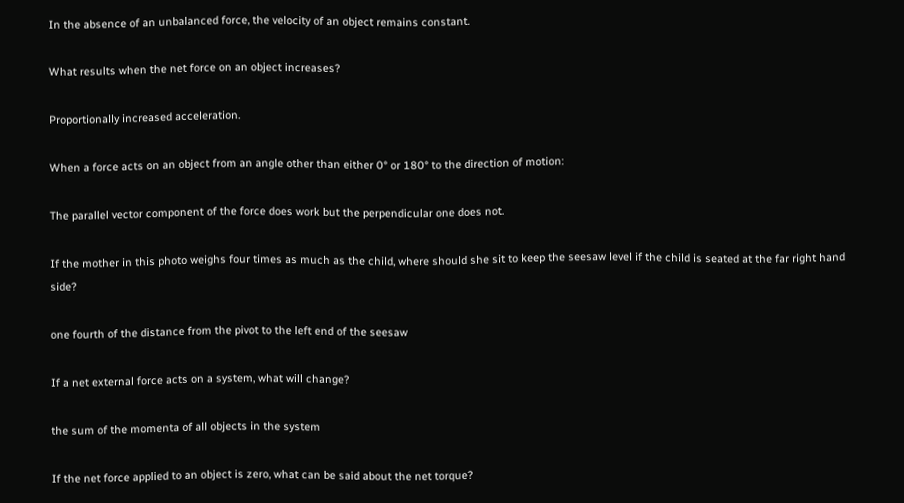In the absence of an unbalanced force, the velocity of an object remains constant.

What results when the net force on an object increases?

Proportionally increased acceleration.

When a force acts on an object from an angle other than either 0° or 180° to the direction of motion:

The parallel vector component of the force does work but the perpendicular one does not.

If the mother in this photo weighs four times as much as the child, where should she sit to keep the seesaw level if the child is seated at the far right hand side?

one fourth of the distance from the pivot to the left end of the seesaw

If a net external force acts on a system, what will change?

the sum of the momenta of all objects in the system

If the net force applied to an object is zero, what can be said about the net torque?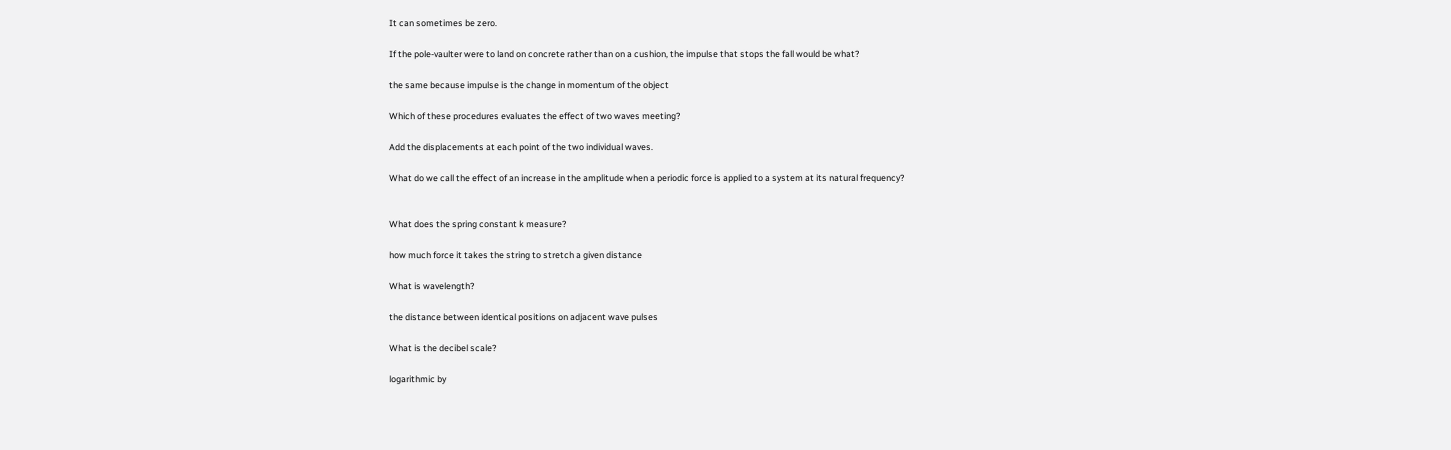It can sometimes be zero.

If the pole-vaulter were to land on concrete rather than on a cushion, the impulse that stops the fall would be what?

the same because impulse is the change in momentum of the object

Which of these procedures evaluates the effect of two waves meeting?

Add the displacements at each point of the two individual waves.

What do we call the effect of an increase in the amplitude when a periodic force is applied to a system at its natural frequency?


What does the spring constant k measure?

how much force it takes the string to stretch a given distance

What is wavelength?

the distance between identical positions on adjacent wave pulses

What is the decibel scale?

logarithmic by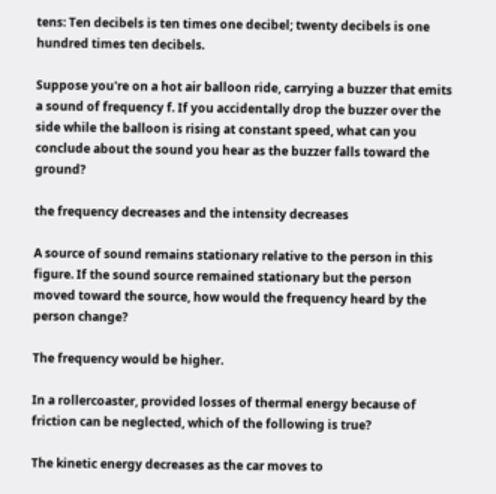tens: Ten decibels is ten times one decibel; twenty decibels is one hundred times ten decibels.

Suppose you're on a hot air balloon ride, carrying a buzzer that emits a sound of frequency f. If you accidentally drop the buzzer over the side while the balloon is rising at constant speed, what can you conclude about the sound you hear as the buzzer falls toward the ground?

the frequency decreases and the intensity decreases

A source of sound remains stationary relative to the person in this figure. If the sound source remained stationary but the person moved toward the source, how would the frequency heard by the person change?

The frequency would be higher.

In a rollercoaster, provided losses of thermal energy because of friction can be neglected, which of the following is true?

The kinetic energy decreases as the car moves to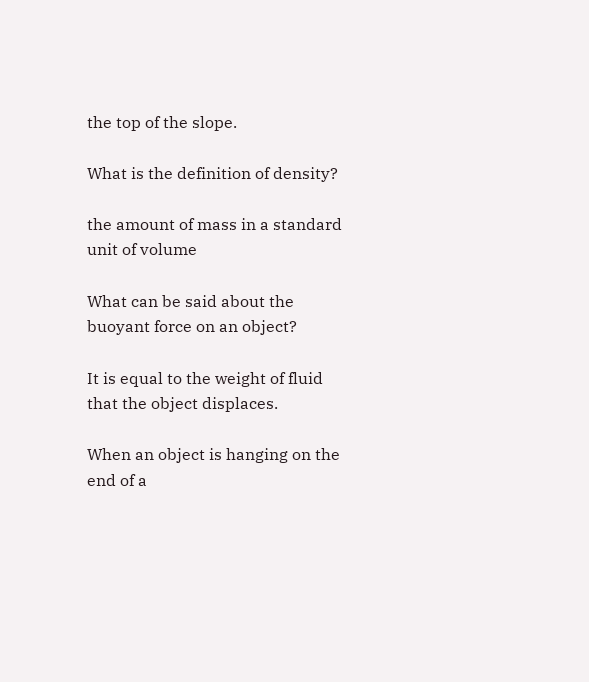the top of the slope.

What is the definition of density?

the amount of mass in a standard unit of volume

What can be said about the buoyant force on an object?

It is equal to the weight of fluid that the object displaces.

When an object is hanging on the end of a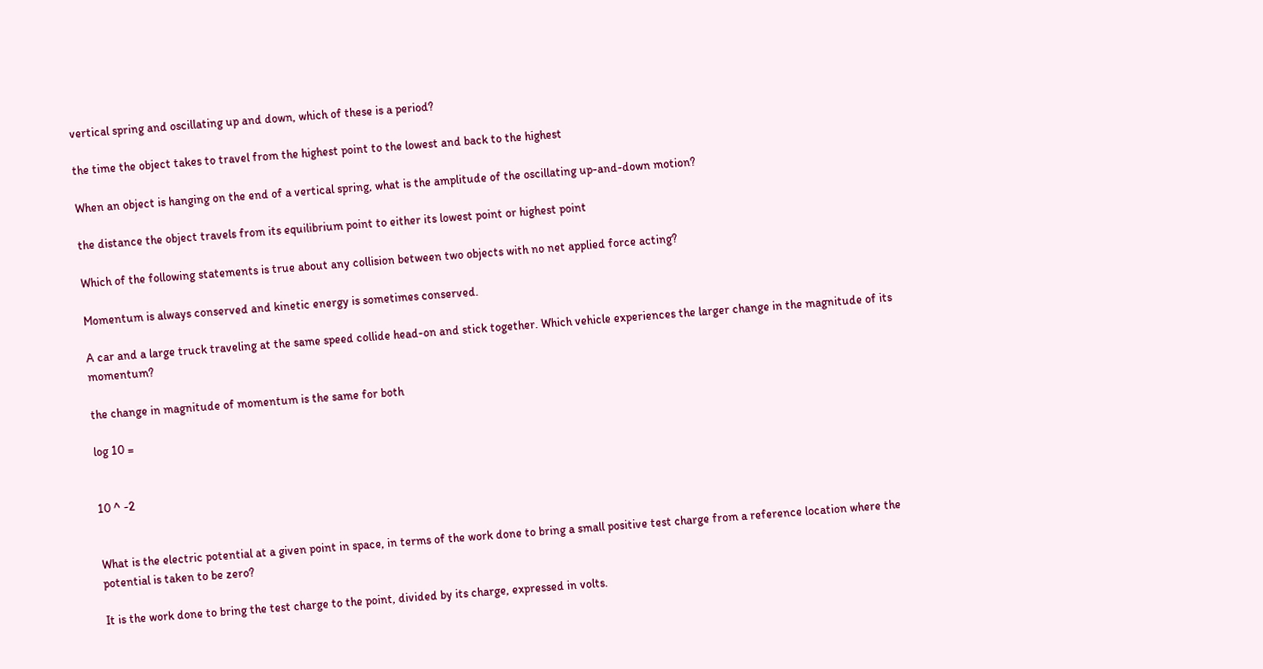vertical spring and oscillating up and down, which of these is a period?

the time the object takes to travel from the highest point to the lowest and back to the highest

When an object is hanging on the end of a vertical spring, what is the amplitude of the oscillating up-and-down motion?

the distance the object travels from its equilibrium point to either its lowest point or highest point

Which of the following statements is true about any collision between two objects with no net applied force acting?

Momentum is always conserved and kinetic energy is sometimes conserved.

A car and a large truck traveling at the same speed collide head-on and stick together. Which vehicle experiences the larger change in the magnitude of its momentum?

the change in magnitude of momentum is the same for both

log 10 =


10 ^ -2


What is the electric potential at a given point in space, in terms of the work done to bring a small positive test charge from a reference location where the potential is taken to be zero?

It is the work done to bring the test charge to the point, divided by its charge, expressed in volts.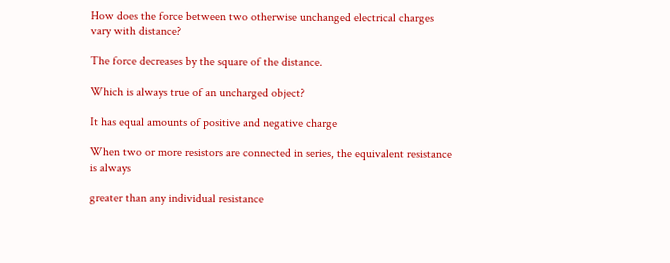How does the force between two otherwise unchanged electrical charges vary with distance?

The force decreases by the square of the distance.

Which is always true of an uncharged object?

It has equal amounts of positive and negative charge

When two or more resistors are connected in series, the equivalent resistance is always

greater than any individual resistance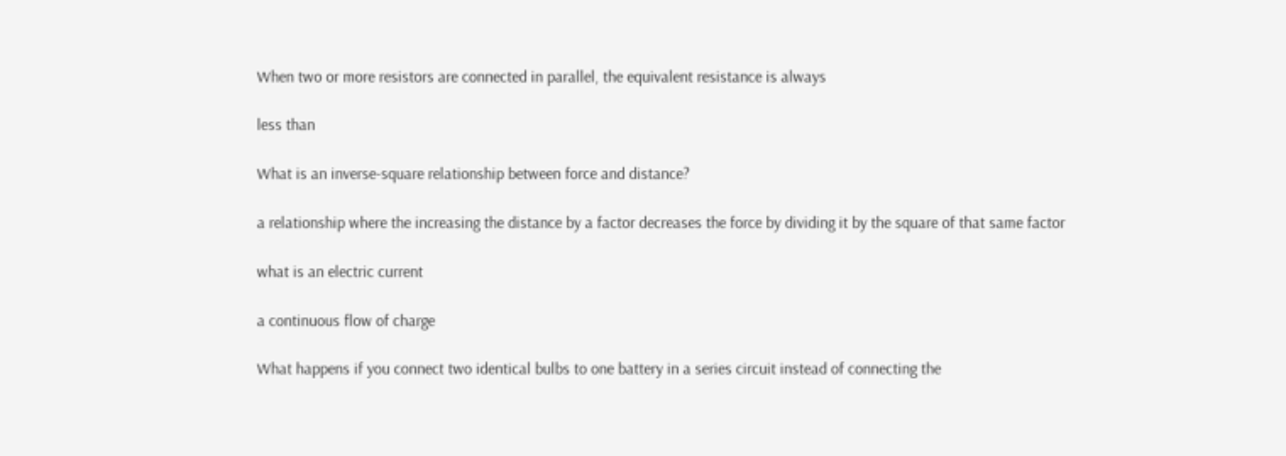When two or more resistors are connected in parallel, the equivalent resistance is always

less than

What is an inverse-square relationship between force and distance?

a relationship where the increasing the distance by a factor decreases the force by dividing it by the square of that same factor

what is an electric current

a continuous flow of charge

What happens if you connect two identical bulbs to one battery in a series circuit instead of connecting the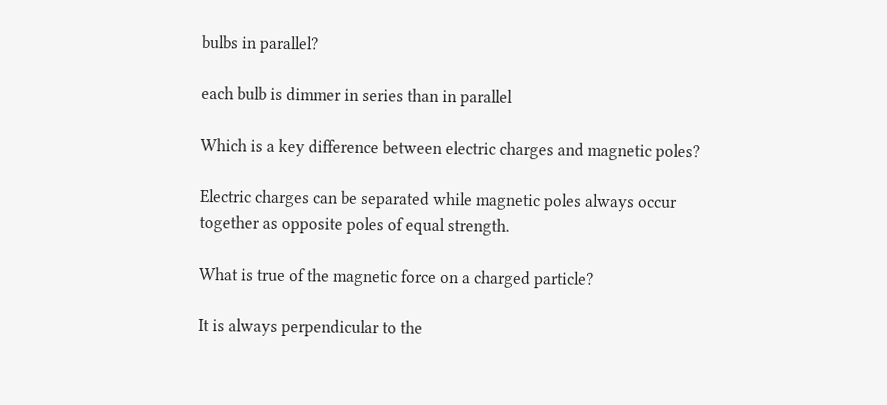bulbs in parallel?

each bulb is dimmer in series than in parallel

Which is a key difference between electric charges and magnetic poles?

Electric charges can be separated while magnetic poles always occur together as opposite poles of equal strength.

What is true of the magnetic force on a charged particle?

It is always perpendicular to the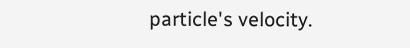particle's velocity.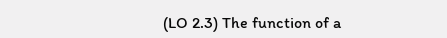(LO 2.3) The function of a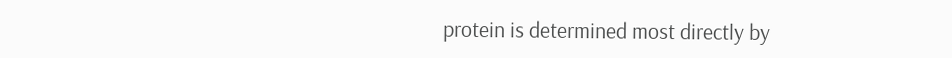protein is determined most directly by